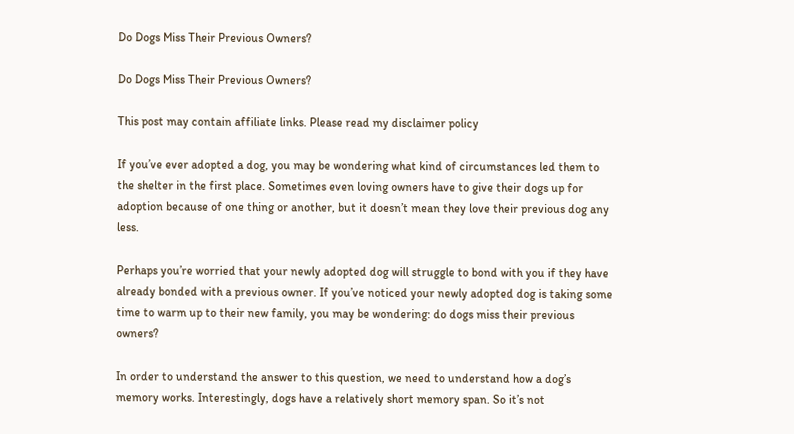Do Dogs Miss Their Previous Owners?

Do Dogs Miss Their Previous Owners?

This post may contain affiliate links. Please read my disclaimer policy

If you’ve ever adopted a dog, you may be wondering what kind of circumstances led them to the shelter in the first place. Sometimes even loving owners have to give their dogs up for adoption because of one thing or another, but it doesn’t mean they love their previous dog any less.

Perhaps you’re worried that your newly adopted dog will struggle to bond with you if they have already bonded with a previous owner. If you’ve noticed your newly adopted dog is taking some time to warm up to their new family, you may be wondering: do dogs miss their previous owners?

In order to understand the answer to this question, we need to understand how a dog’s memory works. Interestingly, dogs have a relatively short memory span. So it’s not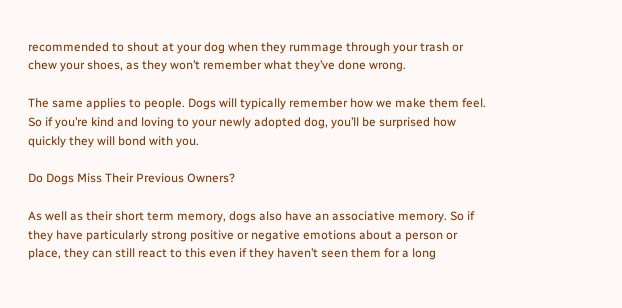recommended to shout at your dog when they rummage through your trash or chew your shoes, as they won’t remember what they’ve done wrong.

The same applies to people. Dogs will typically remember how we make them feel. So if you’re kind and loving to your newly adopted dog, you’ll be surprised how quickly they will bond with you.

Do Dogs Miss Their Previous Owners?

As well as their short term memory, dogs also have an associative memory. So if they have particularly strong positive or negative emotions about a person or place, they can still react to this even if they haven’t seen them for a long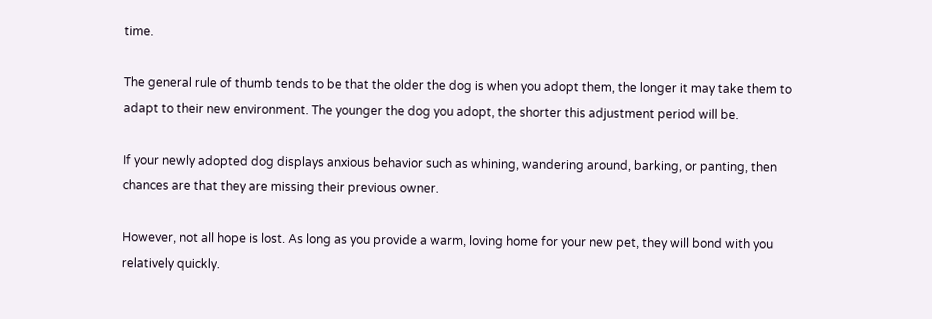time.

The general rule of thumb tends to be that the older the dog is when you adopt them, the longer it may take them to adapt to their new environment. The younger the dog you adopt, the shorter this adjustment period will be.

If your newly adopted dog displays anxious behavior such as whining, wandering around, barking, or panting, then chances are that they are missing their previous owner.

However, not all hope is lost. As long as you provide a warm, loving home for your new pet, they will bond with you relatively quickly.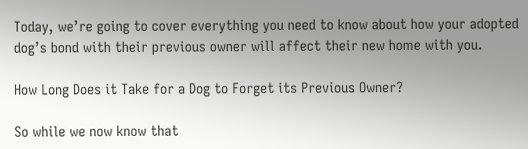Today, we’re going to cover everything you need to know about how your adopted dog’s bond with their previous owner will affect their new home with you.

How Long Does it Take for a Dog to Forget its Previous Owner?

So while we now know that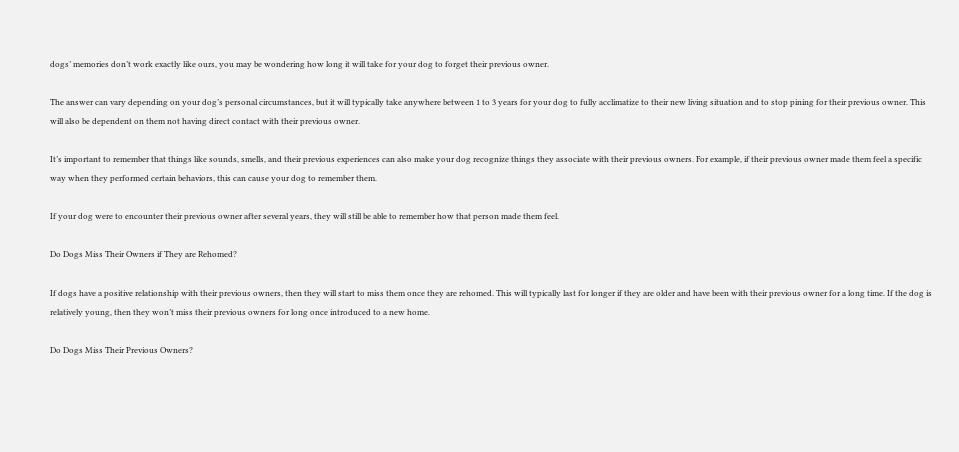dogs’ memories don’t work exactly like ours, you may be wondering how long it will take for your dog to forget their previous owner.

The answer can vary depending on your dog’s personal circumstances, but it will typically take anywhere between 1 to 3 years for your dog to fully acclimatize to their new living situation and to stop pining for their previous owner. This will also be dependent on them not having direct contact with their previous owner.

It’s important to remember that things like sounds, smells, and their previous experiences can also make your dog recognize things they associate with their previous owners. For example, if their previous owner made them feel a specific way when they performed certain behaviors, this can cause your dog to remember them.

If your dog were to encounter their previous owner after several years, they will still be able to remember how that person made them feel.

Do Dogs Miss Their Owners if They are Rehomed?

If dogs have a positive relationship with their previous owners, then they will start to miss them once they are rehomed. This will typically last for longer if they are older and have been with their previous owner for a long time. If the dog is relatively young, then they won’t miss their previous owners for long once introduced to a new home.

Do Dogs Miss Their Previous Owners?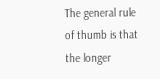The general rule of thumb is that the longer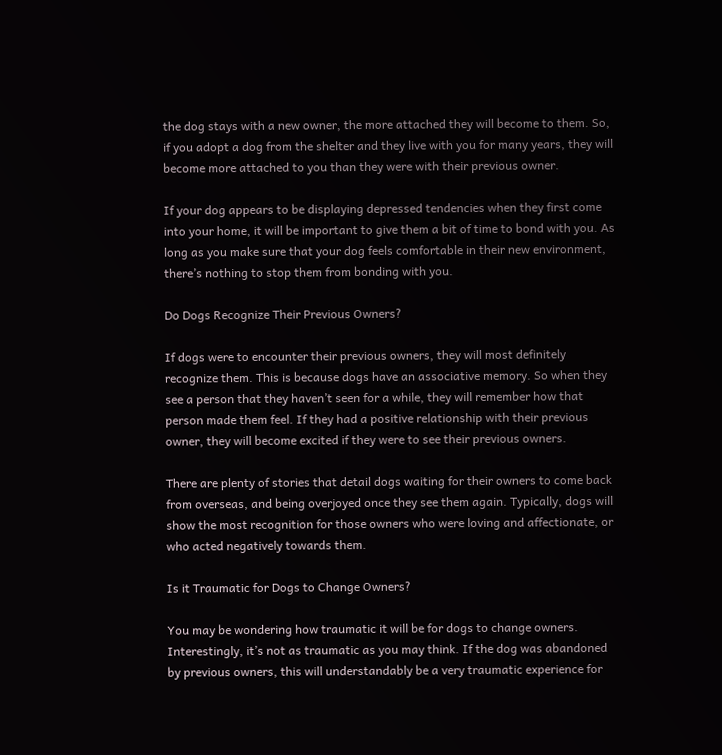the dog stays with a new owner, the more attached they will become to them. So, if you adopt a dog from the shelter and they live with you for many years, they will become more attached to you than they were with their previous owner.

If your dog appears to be displaying depressed tendencies when they first come into your home, it will be important to give them a bit of time to bond with you. As long as you make sure that your dog feels comfortable in their new environment, there’s nothing to stop them from bonding with you.

Do Dogs Recognize Their Previous Owners?

If dogs were to encounter their previous owners, they will most definitely recognize them. This is because dogs have an associative memory. So when they see a person that they haven’t seen for a while, they will remember how that person made them feel. If they had a positive relationship with their previous owner, they will become excited if they were to see their previous owners.

There are plenty of stories that detail dogs waiting for their owners to come back from overseas, and being overjoyed once they see them again. Typically, dogs will show the most recognition for those owners who were loving and affectionate, or who acted negatively towards them.

Is it Traumatic for Dogs to Change Owners?

You may be wondering how traumatic it will be for dogs to change owners. Interestingly, it’s not as traumatic as you may think. If the dog was abandoned by previous owners, this will understandably be a very traumatic experience for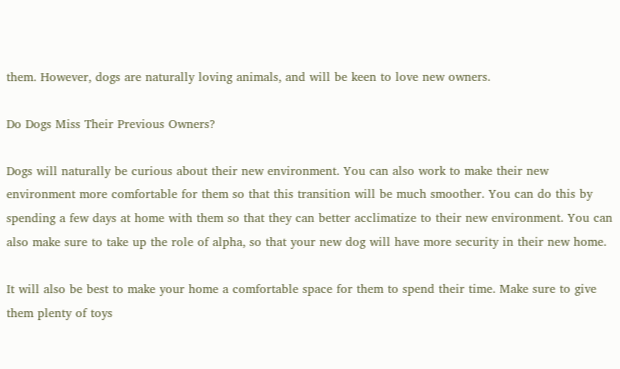them. However, dogs are naturally loving animals, and will be keen to love new owners.

Do Dogs Miss Their Previous Owners?

Dogs will naturally be curious about their new environment. You can also work to make their new environment more comfortable for them so that this transition will be much smoother. You can do this by spending a few days at home with them so that they can better acclimatize to their new environment. You can also make sure to take up the role of alpha, so that your new dog will have more security in their new home.

It will also be best to make your home a comfortable space for them to spend their time. Make sure to give them plenty of toys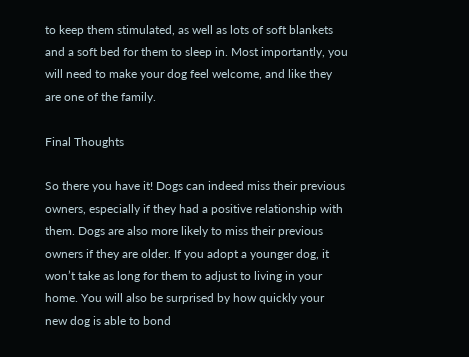to keep them stimulated, as well as lots of soft blankets and a soft bed for them to sleep in. Most importantly, you will need to make your dog feel welcome, and like they are one of the family.

Final Thoughts

So there you have it! Dogs can indeed miss their previous owners, especially if they had a positive relationship with them. Dogs are also more likely to miss their previous owners if they are older. If you adopt a younger dog, it won’t take as long for them to adjust to living in your home. You will also be surprised by how quickly your new dog is able to bond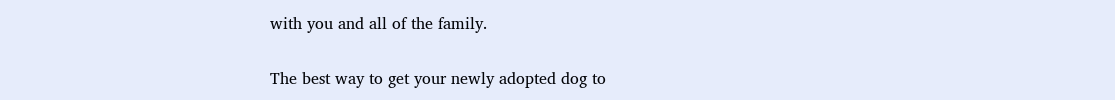with you and all of the family.

The best way to get your newly adopted dog to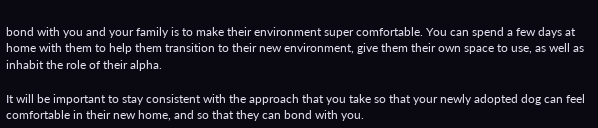bond with you and your family is to make their environment super comfortable. You can spend a few days at home with them to help them transition to their new environment, give them their own space to use, as well as inhabit the role of their alpha.

It will be important to stay consistent with the approach that you take so that your newly adopted dog can feel comfortable in their new home, and so that they can bond with you.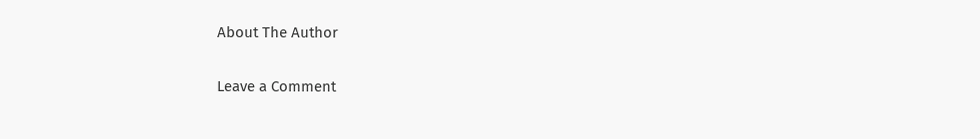About The Author

Leave a Comment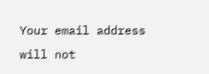Your email address will not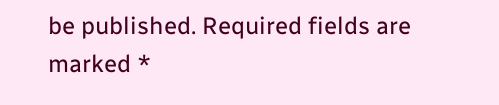be published. Required fields are marked *